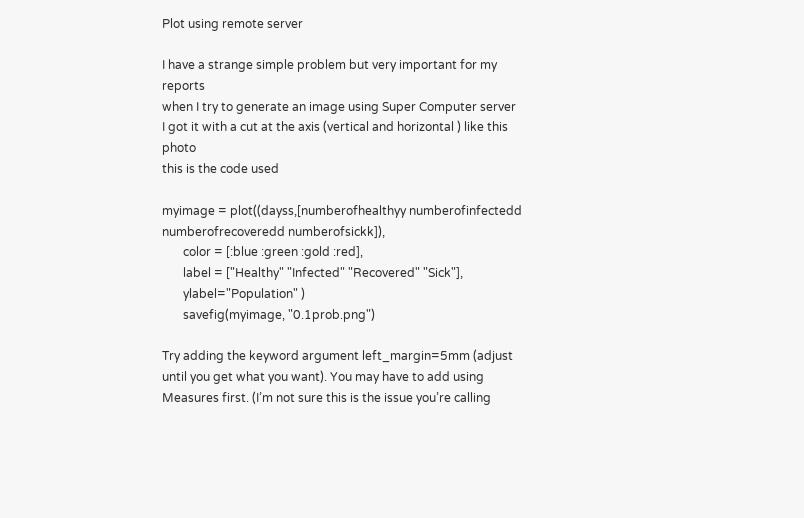Plot using remote server

I have a strange simple problem but very important for my reports
when I try to generate an image using Super Computer server
I got it with a cut at the axis (vertical and horizontal ) like this photo
this is the code used

myimage = plot((dayss,[numberofhealthyy numberofinfectedd numberofrecoveredd numberofsickk]),
       color = [:blue :green :gold :red],
       label = ["Healthy" "Infected" "Recovered" "Sick"],
       ylabel="Population" )
       savefig(myimage, "0.1prob.png")

Try adding the keyword argument left_margin=5mm (adjust until you get what you want). You may have to add using Measures first. (I’m not sure this is the issue you’re calling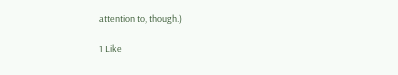attention to, though.)

1 Like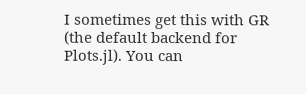I sometimes get this with GR (the default backend for Plots.jl). You can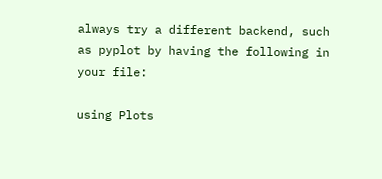always try a different backend, such as pyplot by having the following in your file:

using Plots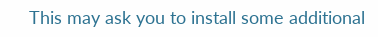This may ask you to install some additional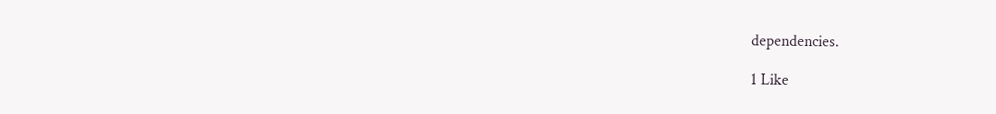dependencies.

1 Like